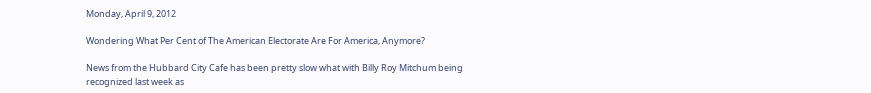Monday, April 9, 2012

Wondering What Per Cent of The American Electorate Are For America, Anymore?

News from the Hubbard City Cafe has been pretty slow what with Billy Roy Mitchum being recognized last week as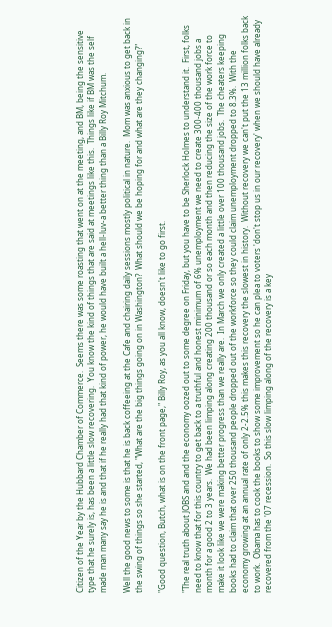Citizen of the Year by the Hubbard Chamber of Commerce.  Seems there was some roasting that went on at the meeting, and BM, being the sensitive type that he surely is, has been a little slow recovering.  You know the kind of things that are said at meetings like this.  Things like if BM was the self made man many say he is and that if he really had that kind of power, he would have built a hell-luv-a better thing than a Billy Roy Mitchum.

Well the good news to some is that he is back coffeeing at the Cafe and chairing daily sessions mostly political in nature.  Mom was anxious to get back in the swing of things so she started, "What are the big things going on in Washington?  What should we be hoping for and what are they changing?"

"Good question, Butch, what is on the front page," Billy Roy, as you all know, doesn't like to go first.

"The real truth about JOBS and and the economy oozed out to some degree on Friday, but you have to be Sherlock Holmes to understand it.  First, folks need to know that for this country to get back to a truthful and honest minimum of 6% unemployment we need to create 300-400 thousand jobs a month for a good 2 to 3 years.  We had been limping along creating 200 thousand or so each month and then reducing the size of the work force to make it look like we were making better progress than we really are.  In March we only created a little over 100 thousand jobs.  The cheaters keeping books had to claim that over 250 thousand people dropped out of the workforce so they could claim unemployment dropped to 8.3%.  With the economy growing at an annual rate of only 2-2.5% this makes this recovery the slowest in history.  Without recovery we can't put the 13 million folks back to work.  Obama has to cook the books to show some improvement so he can plea to voters 'don't stop us in our recovery' when we should have already recovered from the '07 recession.  So this slow limping along of the recovery is a key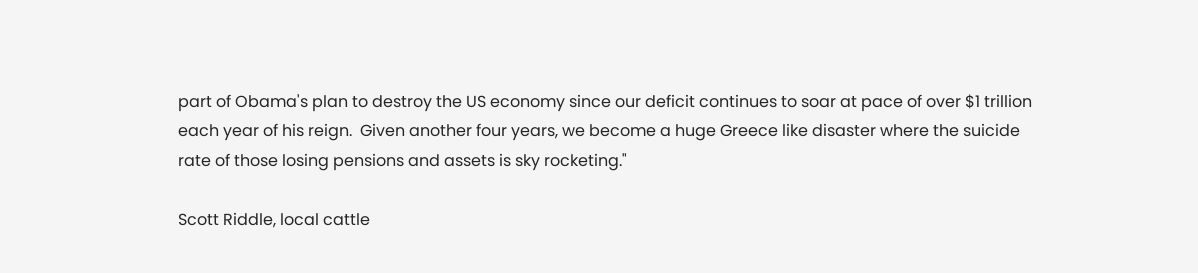part of Obama's plan to destroy the US economy since our deficit continues to soar at pace of over $1 trillion each year of his reign.  Given another four years, we become a huge Greece like disaster where the suicide rate of those losing pensions and assets is sky rocketing."

Scott Riddle, local cattle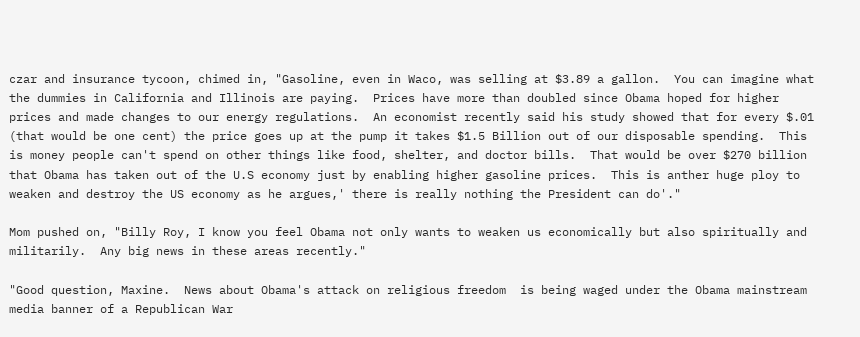czar and insurance tycoon, chimed in, "Gasoline, even in Waco, was selling at $3.89 a gallon.  You can imagine what the dummies in California and Illinois are paying.  Prices have more than doubled since Obama hoped for higher prices and made changes to our energy regulations.  An economist recently said his study showed that for every $.01 (that would be one cent) the price goes up at the pump it takes $1.5 Billion out of our disposable spending.  This is money people can't spend on other things like food, shelter, and doctor bills.  That would be over $270 billion that Obama has taken out of the U.S economy just by enabling higher gasoline prices.  This is anther huge ploy to weaken and destroy the US economy as he argues,' there is really nothing the President can do'."

Mom pushed on, "Billy Roy, I know you feel Obama not only wants to weaken us economically but also spiritually and militarily.  Any big news in these areas recently."

"Good question, Maxine.  News about Obama's attack on religious freedom  is being waged under the Obama mainstream media banner of a Republican War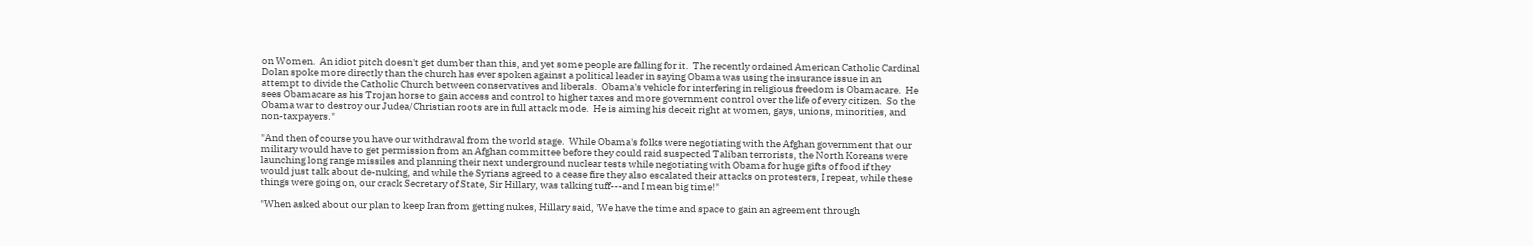on Women.  An idiot pitch doesn't get dumber than this, and yet some people are falling for it.  The recently ordained American Catholic Cardinal Dolan spoke more directly than the church has ever spoken against a political leader in saying Obama was using the insurance issue in an attempt to divide the Catholic Church between conservatives and liberals.  Obama's vehicle for interfering in religious freedom is Obamacare.  He sees Obamacare as his Trojan horse to gain access and control to higher taxes and more government control over the life of every citizen.  So the Obama war to destroy our Judea/Christian roots are in full attack mode.  He is aiming his deceit right at women, gays, unions, minorities, and non-taxpayers."

"And then of course you have our withdrawal from the world stage.  While Obama's folks were negotiating with the Afghan government that our military would have to get permission from an Afghan committee before they could raid suspected Taliban terrorists, the North Koreans were launching long range missiles and planning their next underground nuclear tests while negotiating with Obama for huge gifts of food if they would just talk about de-nuking, and while the Syrians agreed to a cease fire they also escalated their attacks on protesters, I repeat, while these things were going on, our crack Secretary of State, Sir Hillary, was talking tuff---and I mean big time!"

"When asked about our plan to keep Iran from getting nukes, Hillary said, 'We have the time and space to gain an agreement through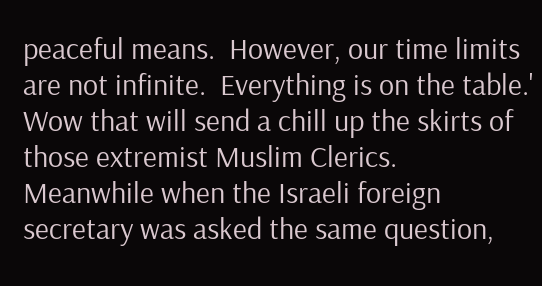peaceful means.  However, our time limits are not infinite.  Everything is on the table.'  Wow that will send a chill up the skirts of those extremist Muslim Clerics.  Meanwhile when the Israeli foreign secretary was asked the same question,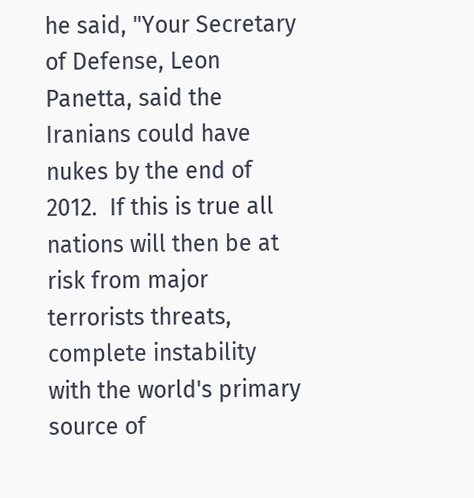he said, "Your Secretary of Defense, Leon Panetta, said the Iranians could have nukes by the end of 2012.  If this is true all nations will then be at risk from major terrorists threats, complete instability with the world's primary source of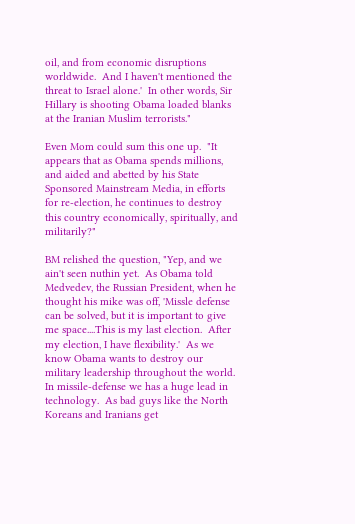oil, and from economic disruptions worldwide.  And I haven't mentioned the threat to Israel alone.'  In other words, Sir Hillary is shooting Obama loaded blanks at the Iranian Muslim terrorists."

Even Mom could sum this one up.  "It appears that as Obama spends millions, and aided and abetted by his State Sponsored Mainstream Media, in efforts for re-election, he continues to destroy this country economically, spiritually, and militarily?"

BM relished the question, "Yep, and we ain't seen nuthin yet.  As Obama told Medvedev, the Russian President, when he thought his mike was off, 'Missle defense can be solved, but it is important to give me space....This is my last election.  After my election, I have flexibility.'  As we know Obama wants to destroy our military leadership throughout the world.  In missile-defense we has a huge lead in technology.  As bad guys like the North Koreans and Iranians get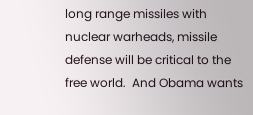long range missiles with nuclear warheads, missile defense will be critical to the free world.  And Obama wants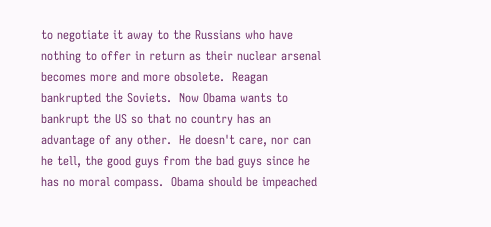to negotiate it away to the Russians who have nothing to offer in return as their nuclear arsenal becomes more and more obsolete.  Reagan bankrupted the Soviets.  Now Obama wants to bankrupt the US so that no country has an advantage of any other.  He doesn't care, nor can he tell, the good guys from the bad guys since he has no moral compass.  Obama should be impeached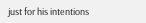just for his intentions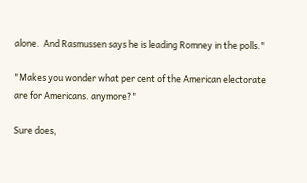alone.  And Rasmussen says he is leading Romney in the polls."

"Makes you wonder what per cent of the American electorate are for Americans. anymore?"

Sure does,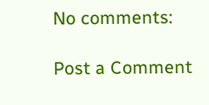No comments:

Post a Comment